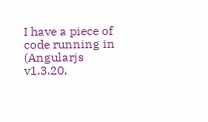I have a piece of code running in (Angularjs v1.3.20,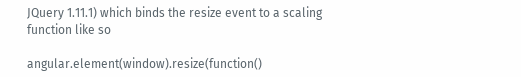JQuery 1.11.1) which binds the resize event to a scaling function like so

angular.element(window).resize(function()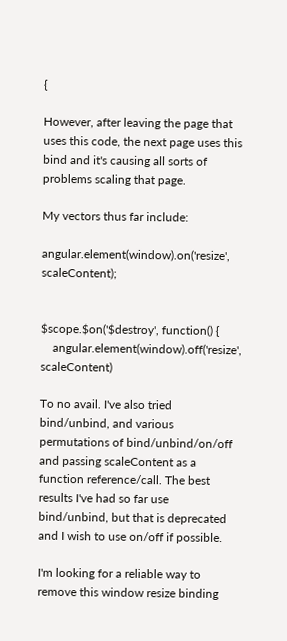{

However, after leaving the page that uses this code, the next page uses this bind and it's causing all sorts of problems scaling that page.

My vectors thus far include:

angular.element(window).on('resize', scaleContent);


$scope.$on('$destroy', function() {
    angular.element(window).off('resize', scaleContent)

To no avail. I've also tried bind/unbind, and various permutations of bind/unbind/on/off and passing scaleContent as a function reference/call. The best results I've had so far use bind/unbind, but that is deprecated and I wish to use on/off if possible.

I'm looking for a reliable way to remove this window resize binding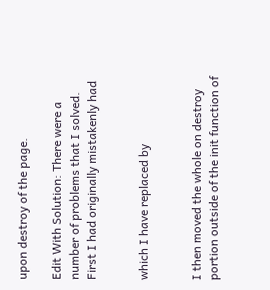upon destroy of the page.

Edit With Solution: There were a number of problems that I solved. First I had originally mistakenly had


which I have replaced by


I then moved the whole on destroy portion outside of the init function of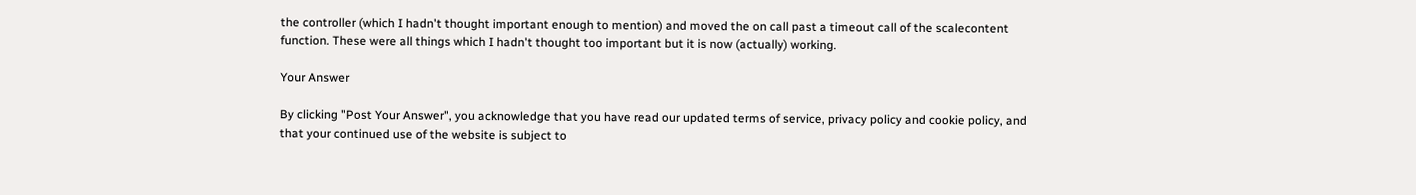the controller (which I hadn't thought important enough to mention) and moved the on call past a timeout call of the scalecontent function. These were all things which I hadn't thought too important but it is now (actually) working.

Your Answer

By clicking "Post Your Answer", you acknowledge that you have read our updated terms of service, privacy policy and cookie policy, and that your continued use of the website is subject to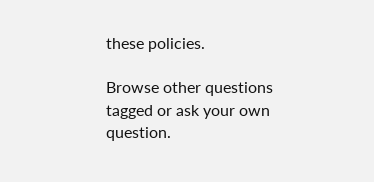these policies.

Browse other questions tagged or ask your own question.